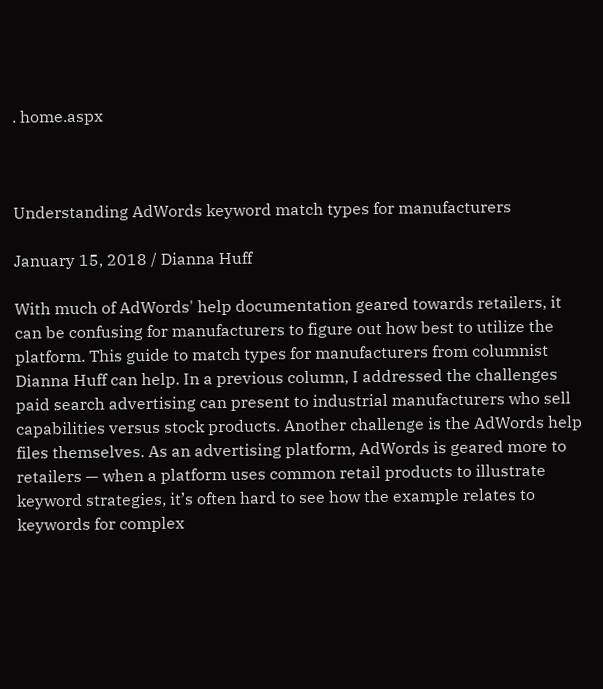. home.aspx



Understanding AdWords keyword match types for manufacturers

January 15, 2018 / Dianna Huff

With much of AdWords' help documentation geared towards retailers, it can be confusing for manufacturers to figure out how best to utilize the platform. This guide to match types for manufacturers from columnist Dianna Huff can help. In a previous column, I addressed the challenges paid search advertising can present to industrial manufacturers who sell capabilities versus stock products. Another challenge is the AdWords help files themselves. As an advertising platform, AdWords is geared more to retailers — when a platform uses common retail products to illustrate keyword strategies, it’s often hard to see how the example relates to keywords for complex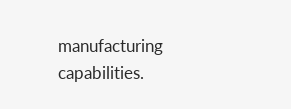manufacturing capabilities.